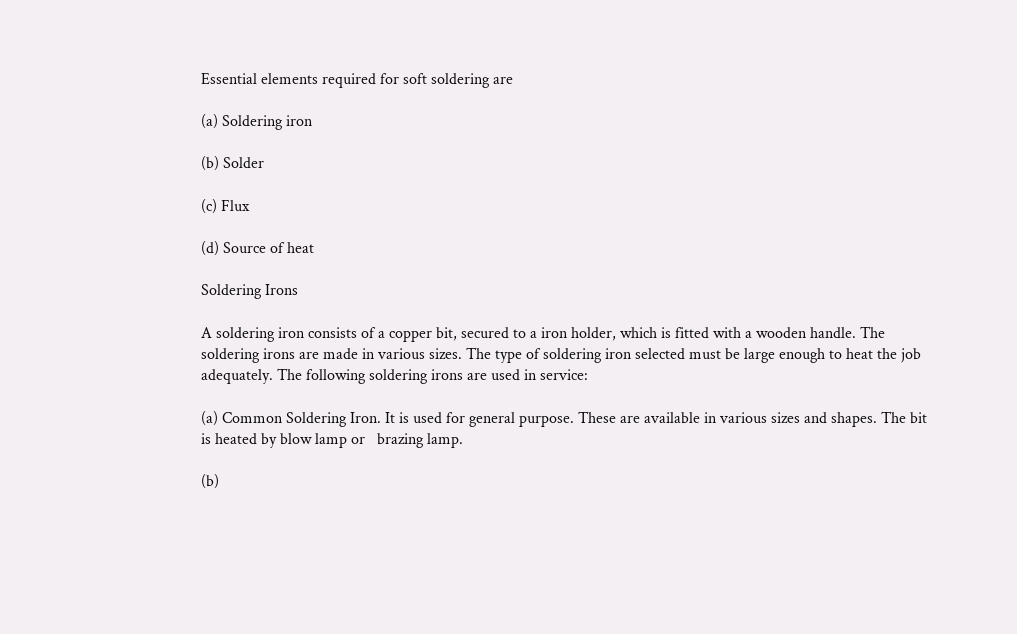Essential elements required for soft soldering are

(a) Soldering iron

(b) Solder

(c) Flux

(d) Source of heat

Soldering Irons

A soldering iron consists of a copper bit, secured to a iron holder, which is fitted with a wooden handle. The soldering irons are made in various sizes. The type of soldering iron selected must be large enough to heat the job adequately. The following soldering irons are used in service:

(a) Common Soldering Iron. It is used for general purpose. These are available in various sizes and shapes. The bit is heated by blow lamp or   brazing lamp.

(b)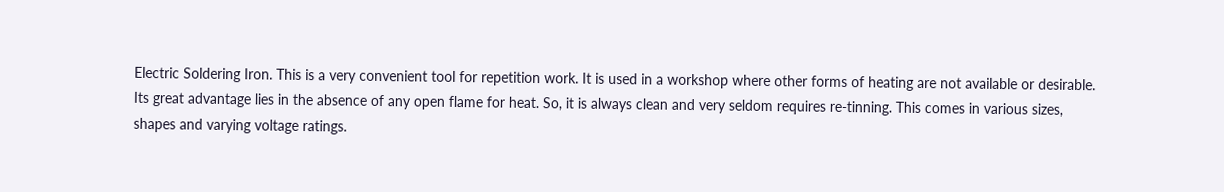Electric Soldering Iron. This is a very convenient tool for repetition work. It is used in a workshop where other forms of heating are not available or desirable. Its great advantage lies in the absence of any open flame for heat. So, it is always clean and very seldom requires re-tinning. This comes in various sizes, shapes and varying voltage ratings.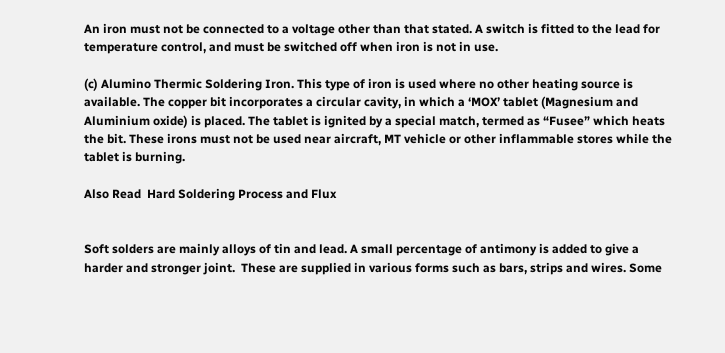An iron must not be connected to a voltage other than that stated. A switch is fitted to the lead for temperature control, and must be switched off when iron is not in use.

(c) Alumino Thermic Soldering Iron. This type of iron is used where no other heating source is available. The copper bit incorporates a circular cavity, in which a ‘MOX’ tablet (Magnesium and Aluminium oxide) is placed. The tablet is ignited by a special match, termed as “Fusee” which heats the bit. These irons must not be used near aircraft, MT vehicle or other inflammable stores while the tablet is burning.

Also Read  Hard Soldering Process and Flux


Soft solders are mainly alloys of tin and lead. A small percentage of antimony is added to give a harder and stronger joint.  These are supplied in various forms such as bars, strips and wires. Some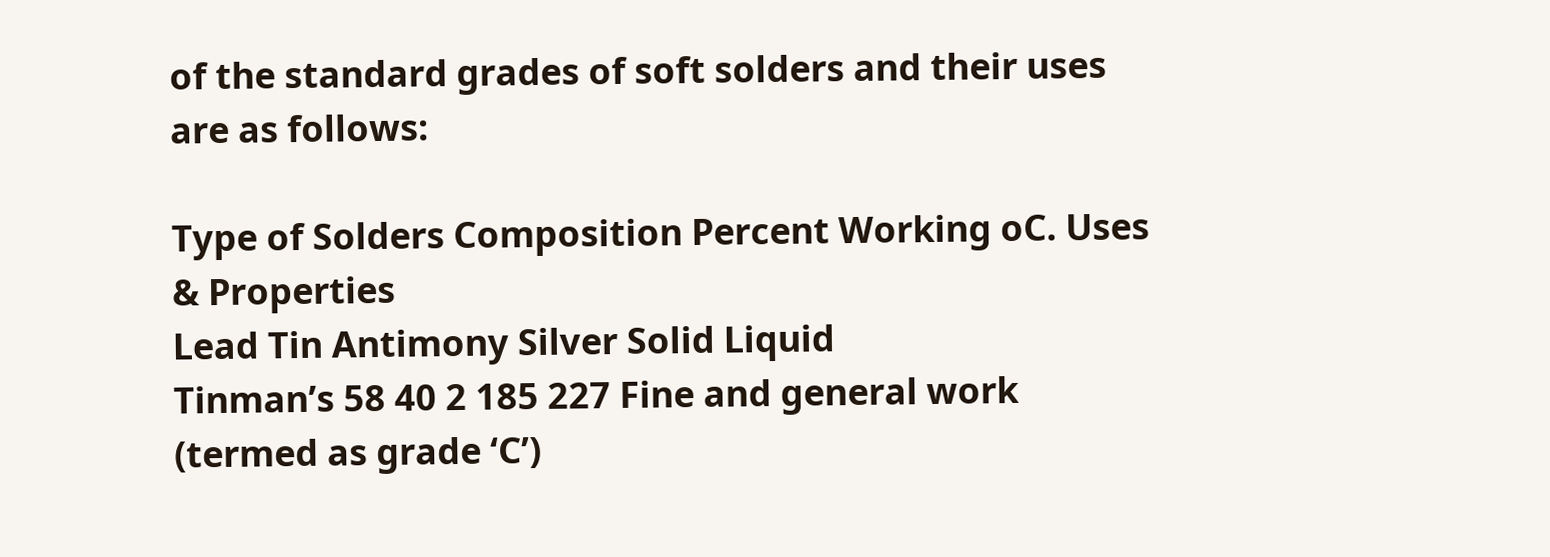of the standard grades of soft solders and their uses are as follows:

Type of Solders Composition Percent Working oC. Uses & Properties
Lead Tin Antimony Silver Solid Liquid
Tinman’s 58 40 2 185 227 Fine and general work (termed as grade ‘C’)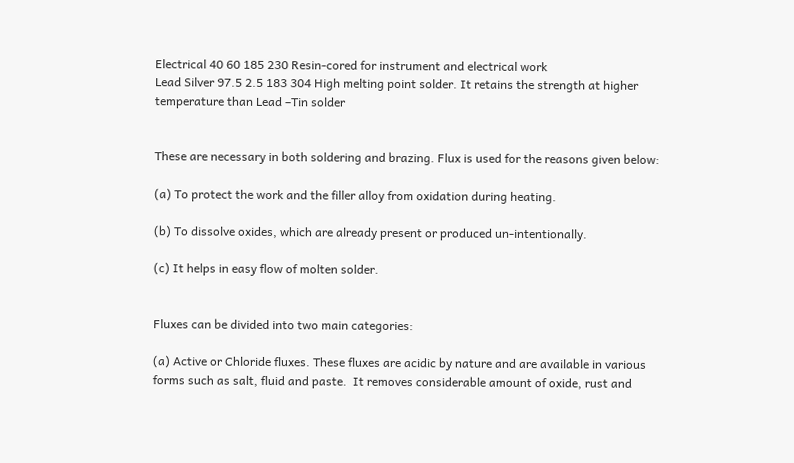Electrical 40 60 185 230 Resin-cored for instrument and electrical work
Lead Silver 97.5 2.5 183 304 High melting point solder. It retains the strength at higher temperature than Lead –Tin solder


These are necessary in both soldering and brazing. Flux is used for the reasons given below:

(a) To protect the work and the filler alloy from oxidation during heating.

(b) To dissolve oxides, which are already present or produced un-intentionally.

(c) It helps in easy flow of molten solder.


Fluxes can be divided into two main categories:

(a) Active or Chloride fluxes. These fluxes are acidic by nature and are available in various forms such as salt, fluid and paste.  It removes considerable amount of oxide, rust and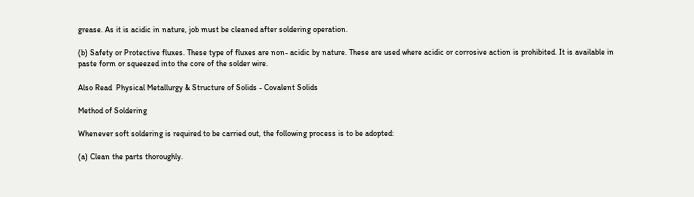grease. As it is acidic in nature, job must be cleaned after soldering operation.

(b) Safety or Protective fluxes. These type of fluxes are non- acidic by nature. These are used where acidic or corrosive action is prohibited. It is available in paste form or squeezed into the core of the solder wire.

Also Read  Physical Metallurgy & Structure of Solids - Covalent Solids

Method of Soldering

Whenever soft soldering is required to be carried out, the following process is to be adopted:

(a) Clean the parts thoroughly.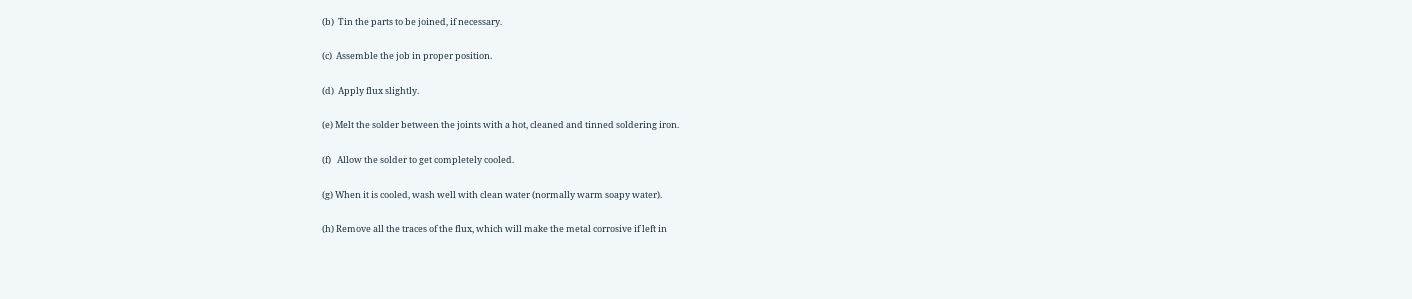(b)  Tin the parts to be joined, if necessary.

(c)  Assemble the job in proper position.

(d)  Apply flux slightly.

(e) Melt the solder between the joints with a hot, cleaned and tinned soldering iron.

(f)   Allow the solder to get completely cooled.

(g) When it is cooled, wash well with clean water (normally warm soapy water).

(h) Remove all the traces of the flux, which will make the metal corrosive if left in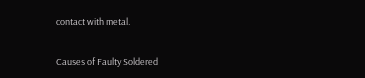contact with metal.

Causes of Faulty Soldered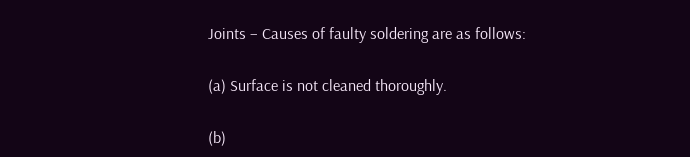Joints – Causes of faulty soldering are as follows:

(a) Surface is not cleaned thoroughly.

(b)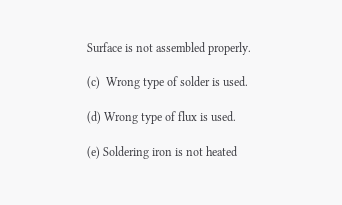Surface is not assembled properly.

(c)  Wrong type of solder is used.

(d) Wrong type of flux is used.

(e) Soldering iron is not heated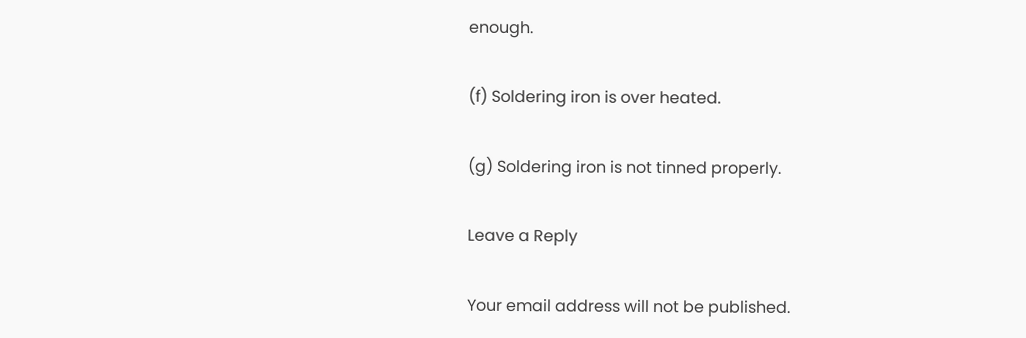enough.

(f) Soldering iron is over heated.

(g) Soldering iron is not tinned properly.

Leave a Reply

Your email address will not be published.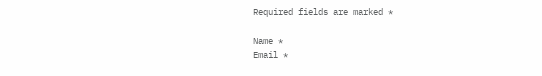Required fields are marked *

Name *
Email *